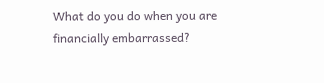What do you do when you are financially embarrassed?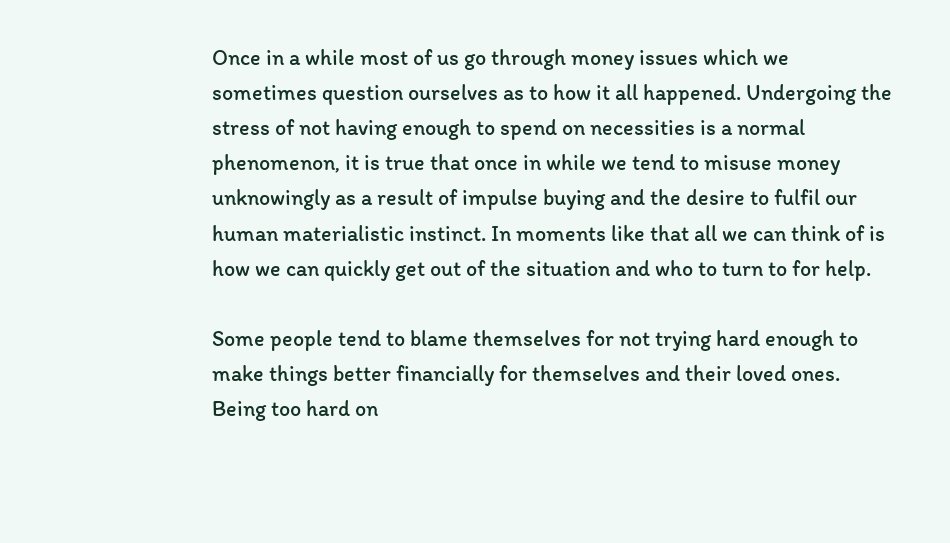Once in a while most of us go through money issues which we sometimes question ourselves as to how it all happened. Undergoing the stress of not having enough to spend on necessities is a normal phenomenon, it is true that once in while we tend to misuse money unknowingly as a result of impulse buying and the desire to fulfil our human materialistic instinct. In moments like that all we can think of is how we can quickly get out of the situation and who to turn to for help.

Some people tend to blame themselves for not trying hard enough to make things better financially for themselves and their loved ones. Being too hard on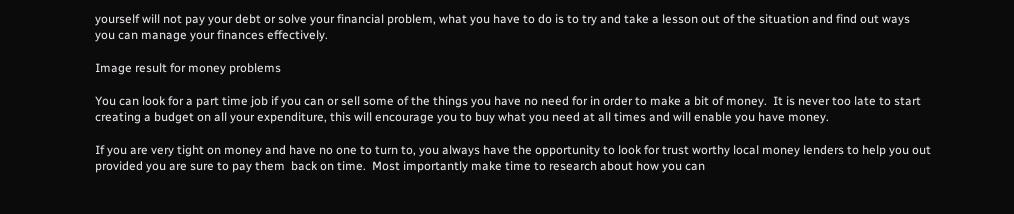yourself will not pay your debt or solve your financial problem, what you have to do is to try and take a lesson out of the situation and find out ways you can manage your finances effectively.

Image result for money problems

You can look for a part time job if you can or sell some of the things you have no need for in order to make a bit of money.  It is never too late to start creating a budget on all your expenditure, this will encourage you to buy what you need at all times and will enable you have money.

If you are very tight on money and have no one to turn to, you always have the opportunity to look for trust worthy local money lenders to help you out provided you are sure to pay them  back on time.  Most importantly make time to research about how you can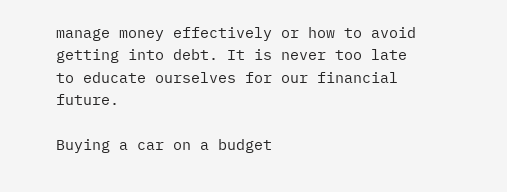manage money effectively or how to avoid getting into debt. It is never too late to educate ourselves for our financial future.

Buying a car on a budget